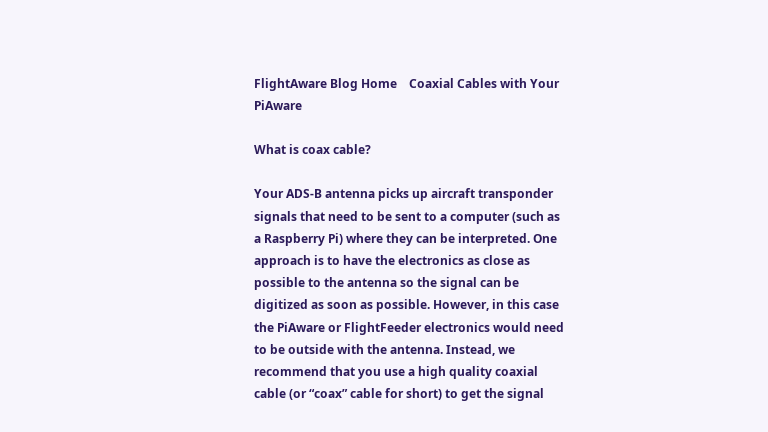FlightAware Blog Home    Coaxial Cables with Your PiAware

What is coax cable?

Your ADS-B antenna picks up aircraft transponder signals that need to be sent to a computer (such as a Raspberry Pi) where they can be interpreted. One approach is to have the electronics as close as possible to the antenna so the signal can be digitized as soon as possible. However, in this case the PiAware or FlightFeeder electronics would need to be outside with the antenna. Instead, we recommend that you use a high quality coaxial cable (or “coax” cable for short) to get the signal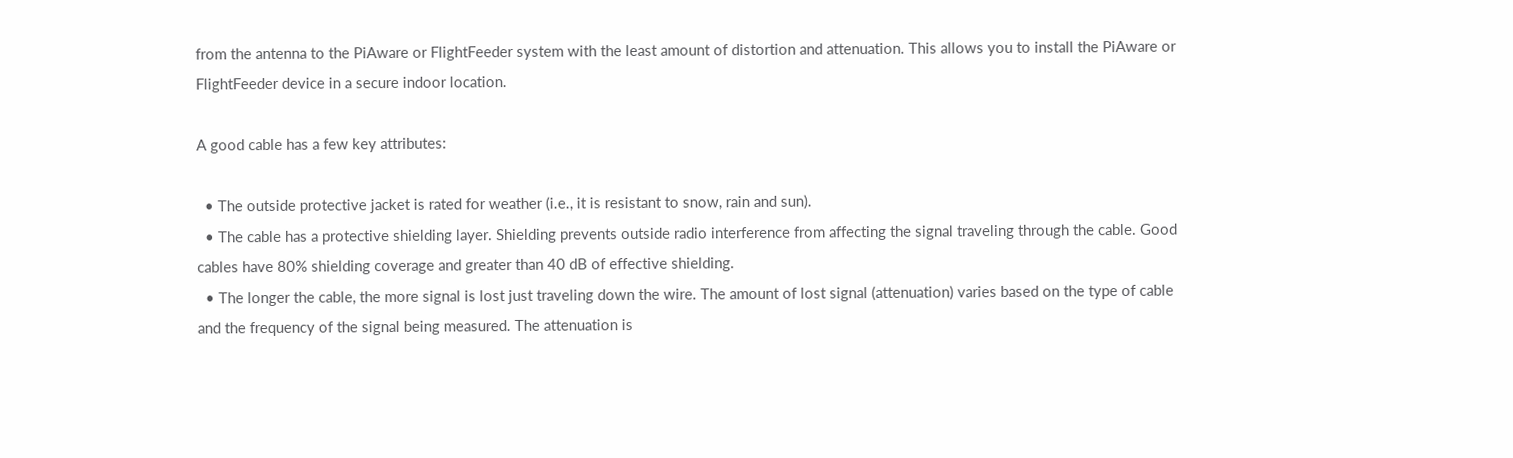from the antenna to the PiAware or FlightFeeder system with the least amount of distortion and attenuation. This allows you to install the PiAware or FlightFeeder device in a secure indoor location.

A good cable has a few key attributes:

  • The outside protective jacket is rated for weather (i.e., it is resistant to snow, rain and sun).
  • The cable has a protective shielding layer. Shielding prevents outside radio interference from affecting the signal traveling through the cable. Good cables have 80% shielding coverage and greater than 40 dB of effective shielding.
  • The longer the cable, the more signal is lost just traveling down the wire. The amount of lost signal (attenuation) varies based on the type of cable and the frequency of the signal being measured. The attenuation is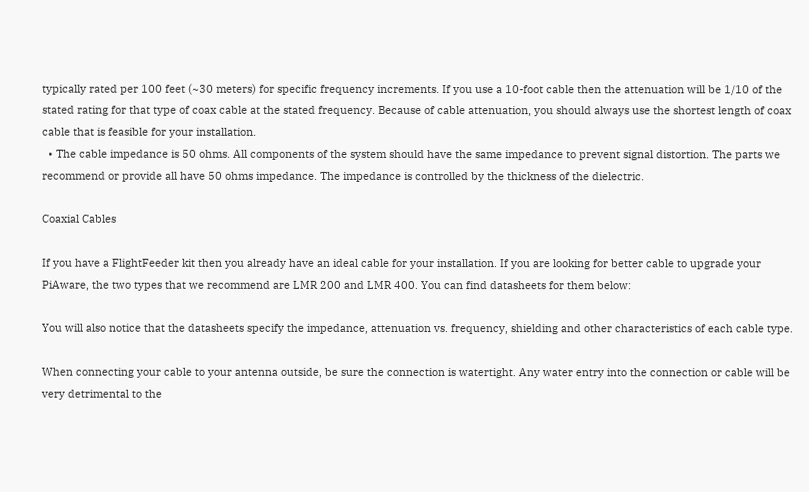typically rated per 100 feet (~30 meters) for specific frequency increments. If you use a 10-foot cable then the attenuation will be 1/10 of the stated rating for that type of coax cable at the stated frequency. Because of cable attenuation, you should always use the shortest length of coax cable that is feasible for your installation.
  • The cable impedance is 50 ohms. All components of the system should have the same impedance to prevent signal distortion. The parts we recommend or provide all have 50 ohms impedance. The impedance is controlled by the thickness of the dielectric.

Coaxial Cables

If you have a FlightFeeder kit then you already have an ideal cable for your installation. If you are looking for better cable to upgrade your PiAware, the two types that we recommend are LMR 200 and LMR 400. You can find datasheets for them below:

You will also notice that the datasheets specify the impedance, attenuation vs. frequency, shielding and other characteristics of each cable type.

When connecting your cable to your antenna outside, be sure the connection is watertight. Any water entry into the connection or cable will be very detrimental to the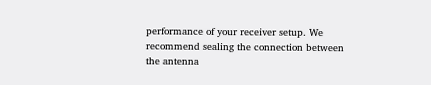performance of your receiver setup. We recommend sealing the connection between the antenna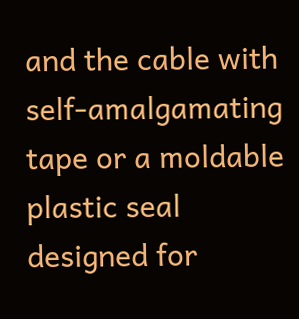and the cable with self-amalgamating tape or a moldable plastic seal designed for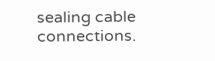sealing cable connections.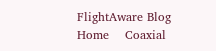FlightAware Blog Home    Coaxial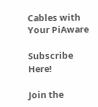Cables with Your PiAware

Subscribe Here!

Join the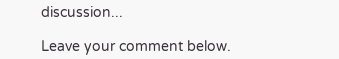discussion...

Leave your comment below.